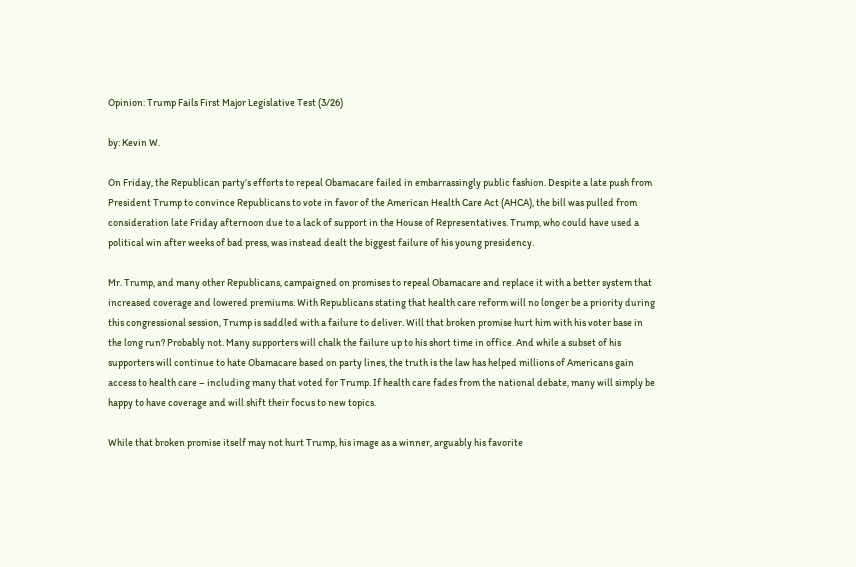Opinion: Trump Fails First Major Legislative Test (3/26)

by: Kevin W.

On Friday, the Republican party’s efforts to repeal Obamacare failed in embarrassingly public fashion. Despite a late push from President Trump to convince Republicans to vote in favor of the American Health Care Act (AHCA), the bill was pulled from consideration late Friday afternoon due to a lack of support in the House of Representatives. Trump, who could have used a political win after weeks of bad press, was instead dealt the biggest failure of his young presidency.

Mr. Trump, and many other Republicans, campaigned on promises to repeal Obamacare and replace it with a better system that increased coverage and lowered premiums. With Republicans stating that health care reform will no longer be a priority during this congressional session, Trump is saddled with a failure to deliver. Will that broken promise hurt him with his voter base in the long run? Probably not. Many supporters will chalk the failure up to his short time in office. And while a subset of his supporters will continue to hate Obamacare based on party lines, the truth is the law has helped millions of Americans gain access to health care – including many that voted for Trump. If health care fades from the national debate, many will simply be happy to have coverage and will shift their focus to new topics.

While that broken promise itself may not hurt Trump, his image as a winner, arguably his favorite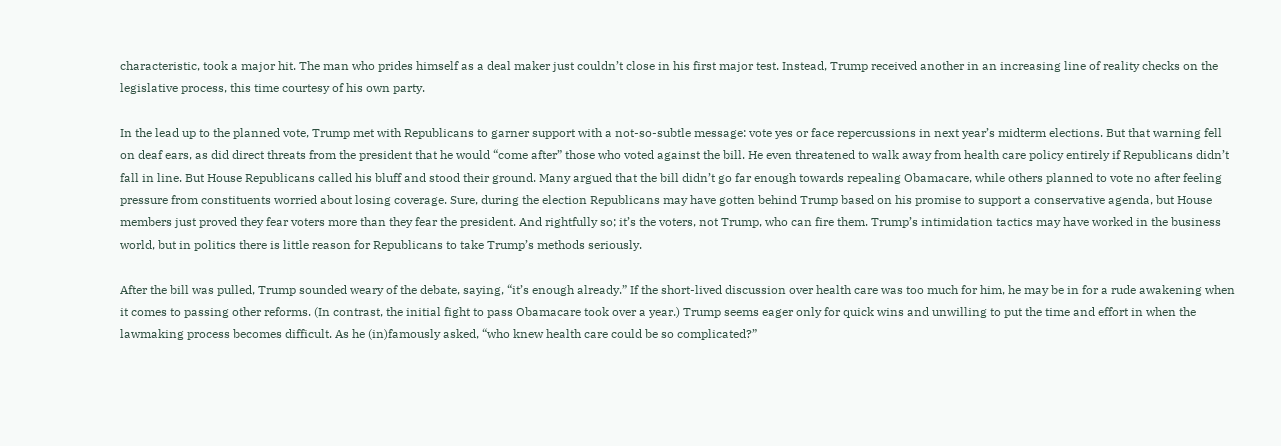characteristic, took a major hit. The man who prides himself as a deal maker just couldn’t close in his first major test. Instead, Trump received another in an increasing line of reality checks on the legislative process, this time courtesy of his own party.

In the lead up to the planned vote, Trump met with Republicans to garner support with a not-so-subtle message: vote yes or face repercussions in next year’s midterm elections. But that warning fell on deaf ears, as did direct threats from the president that he would “come after” those who voted against the bill. He even threatened to walk away from health care policy entirely if Republicans didn’t fall in line. But House Republicans called his bluff and stood their ground. Many argued that the bill didn’t go far enough towards repealing Obamacare, while others planned to vote no after feeling pressure from constituents worried about losing coverage. Sure, during the election Republicans may have gotten behind Trump based on his promise to support a conservative agenda, but House members just proved they fear voters more than they fear the president. And rightfully so; it’s the voters, not Trump, who can fire them. Trump’s intimidation tactics may have worked in the business world, but in politics there is little reason for Republicans to take Trump’s methods seriously.

After the bill was pulled, Trump sounded weary of the debate, saying, “it’s enough already.” If the short-lived discussion over health care was too much for him, he may be in for a rude awakening when it comes to passing other reforms. (In contrast, the initial fight to pass Obamacare took over a year.) Trump seems eager only for quick wins and unwilling to put the time and effort in when the lawmaking process becomes difficult. As he (in)famously asked, “who knew health care could be so complicated?”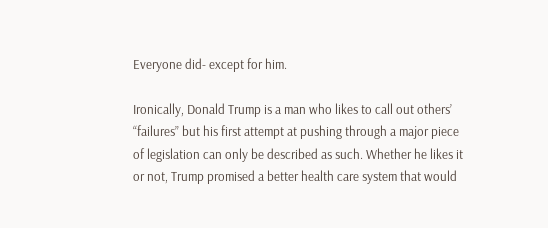Everyone did- except for him.

Ironically, Donald Trump is a man who likes to call out others’ “failures” but his first attempt at pushing through a major piece of legislation can only be described as such. Whether he likes it or not, Trump promised a better health care system that would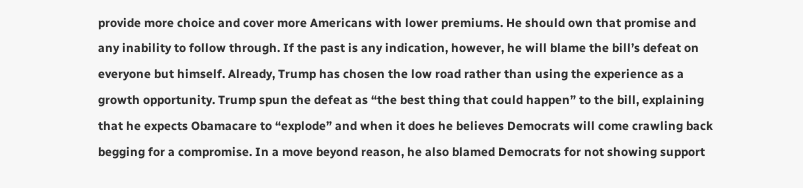provide more choice and cover more Americans with lower premiums. He should own that promise and any inability to follow through. If the past is any indication, however, he will blame the bill’s defeat on everyone but himself. Already, Trump has chosen the low road rather than using the experience as a growth opportunity. Trump spun the defeat as “the best thing that could happen” to the bill, explaining that he expects Obamacare to “explode” and when it does he believes Democrats will come crawling back begging for a compromise. In a move beyond reason, he also blamed Democrats for not showing support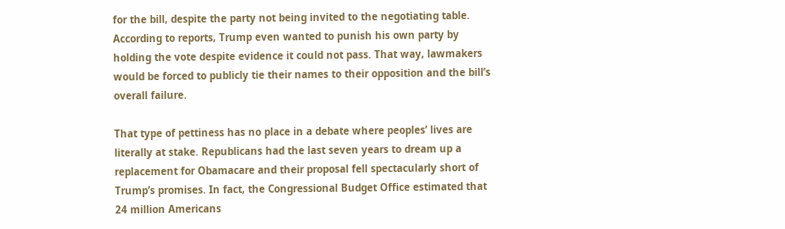for the bill, despite the party not being invited to the negotiating table. According to reports, Trump even wanted to punish his own party by holding the vote despite evidence it could not pass. That way, lawmakers would be forced to publicly tie their names to their opposition and the bill’s overall failure.

That type of pettiness has no place in a debate where peoples’ lives are literally at stake. Republicans had the last seven years to dream up a replacement for Obamacare and their proposal fell spectacularly short of Trump’s promises. In fact, the Congressional Budget Office estimated that 24 million Americans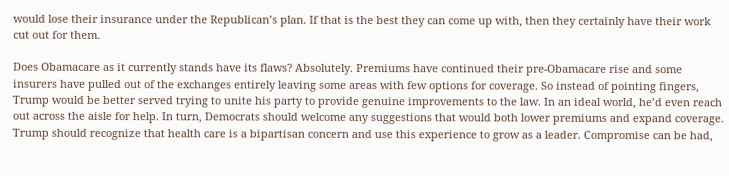would lose their insurance under the Republican’s plan. If that is the best they can come up with, then they certainly have their work cut out for them.

Does Obamacare as it currently stands have its flaws? Absolutely. Premiums have continued their pre-Obamacare rise and some insurers have pulled out of the exchanges entirely leaving some areas with few options for coverage. So instead of pointing fingers, Trump would be better served trying to unite his party to provide genuine improvements to the law. In an ideal world, he’d even reach out across the aisle for help. In turn, Democrats should welcome any suggestions that would both lower premiums and expand coverage. Trump should recognize that health care is a bipartisan concern and use this experience to grow as a leader. Compromise can be had,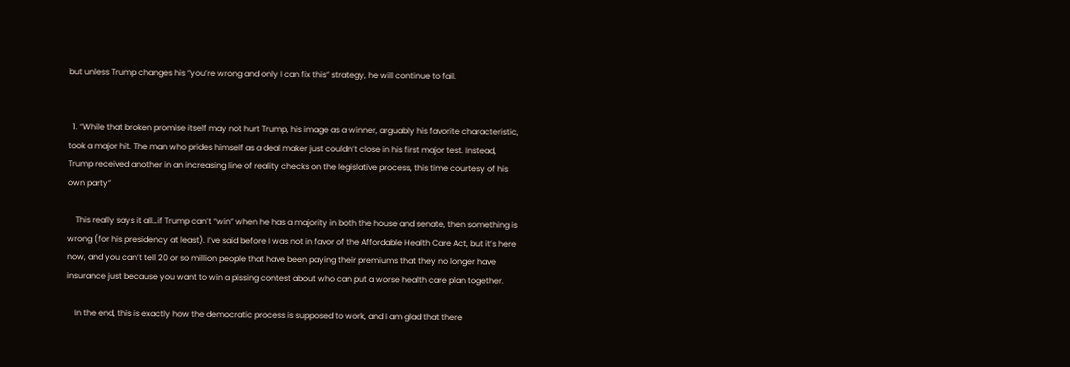but unless Trump changes his “you’re wrong and only I can fix this” strategy, he will continue to fail.


  1. “While that broken promise itself may not hurt Trump, his image as a winner, arguably his favorite characteristic, took a major hit. The man who prides himself as a deal maker just couldn’t close in his first major test. Instead, Trump received another in an increasing line of reality checks on the legislative process, this time courtesy of his own party”

    This really says it all…if Trump can’t “win” when he has a majority in both the house and senate, then something is wrong (for his presidency at least). I’ve said before I was not in favor of the Affordable Health Care Act, but it’s here now, and you can’t tell 20 or so million people that have been paying their premiums that they no longer have insurance just because you want to win a pissing contest about who can put a worse health care plan together.

    In the end, this is exactly how the democratic process is supposed to work, and I am glad that there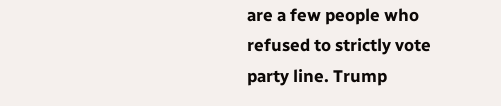are a few people who refused to strictly vote party line. Trump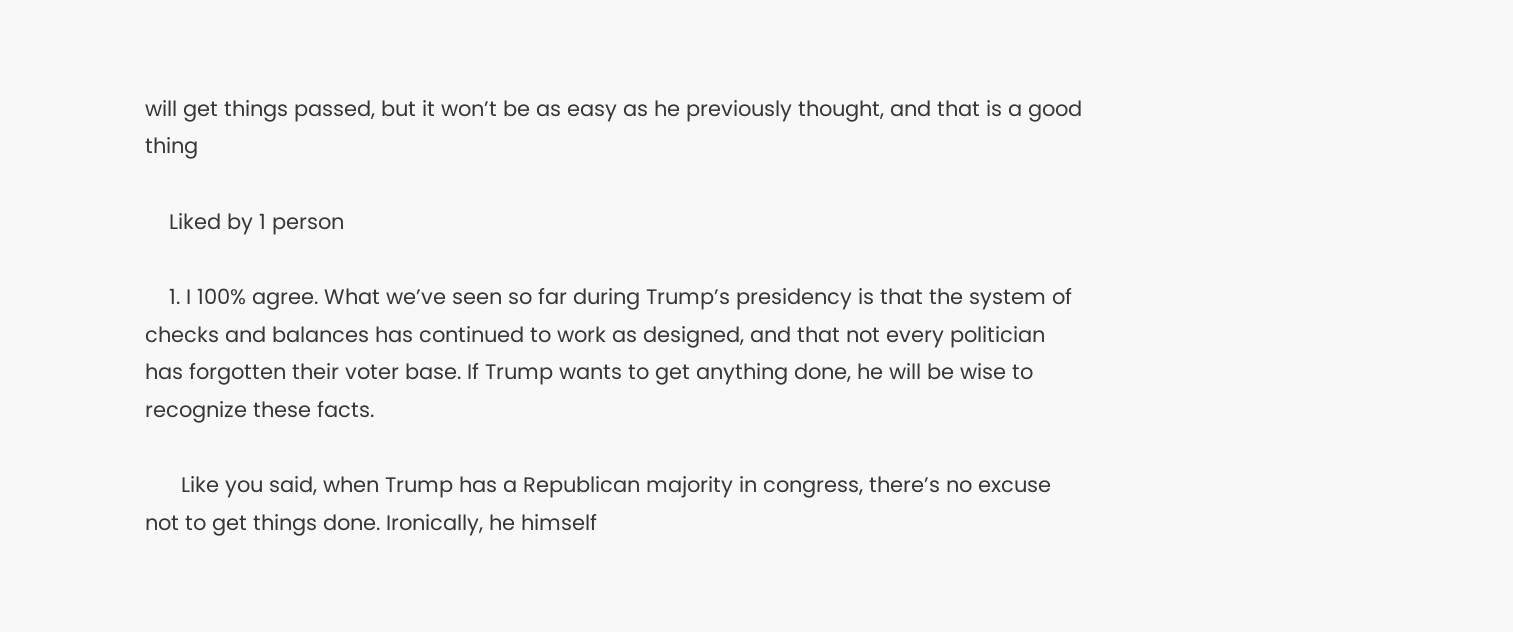will get things passed, but it won’t be as easy as he previously thought, and that is a good thing

    Liked by 1 person

    1. I 100% agree. What we’ve seen so far during Trump’s presidency is that the system of checks and balances has continued to work as designed, and that not every politician has forgotten their voter base. If Trump wants to get anything done, he will be wise to recognize these facts.

      Like you said, when Trump has a Republican majority in congress, there’s no excuse not to get things done. Ironically, he himself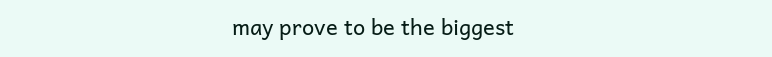may prove to be the biggest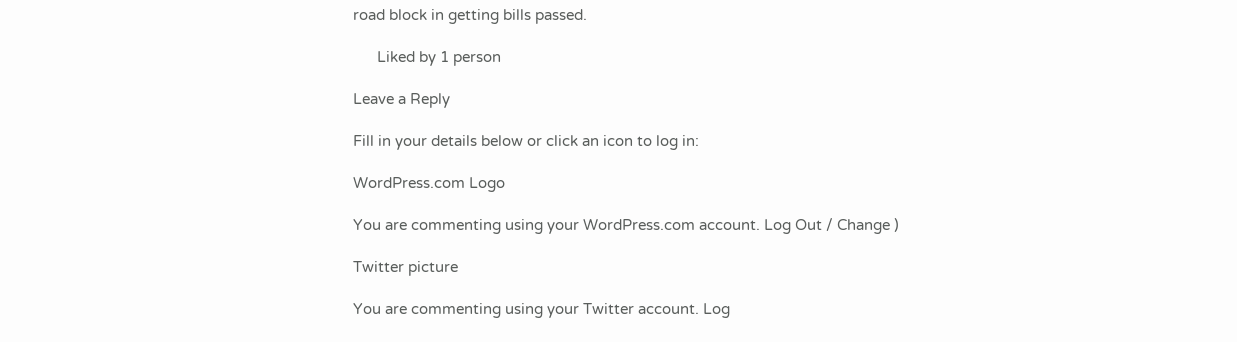road block in getting bills passed.

      Liked by 1 person

Leave a Reply

Fill in your details below or click an icon to log in:

WordPress.com Logo

You are commenting using your WordPress.com account. Log Out / Change )

Twitter picture

You are commenting using your Twitter account. Log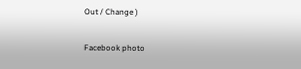Out / Change )

Facebook photo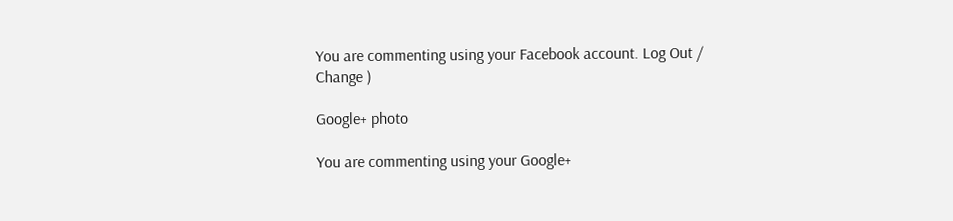You are commenting using your Facebook account. Log Out / Change )

Google+ photo

You are commenting using your Google+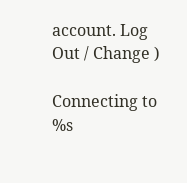account. Log Out / Change )

Connecting to %s